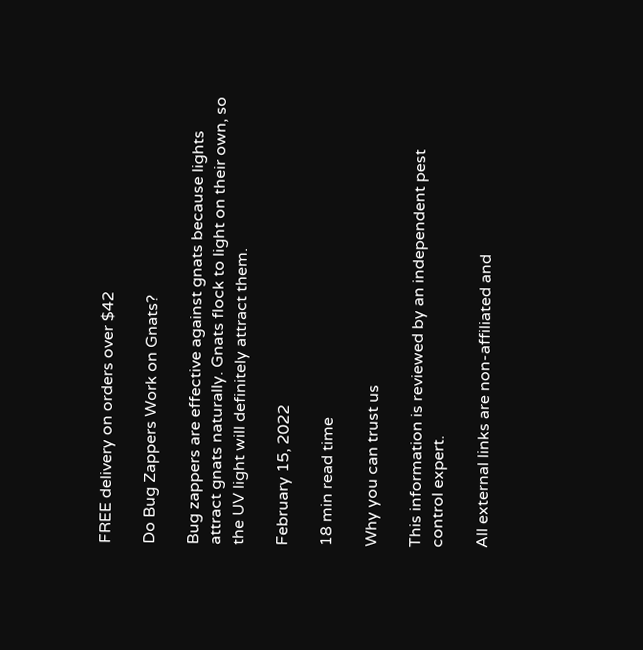FREE delivery on orders over $42

Do Bug Zappers Work on Gnats?

Bug zappers are effective against gnats because lights attract gnats naturally. Gnats flock to light on their own, so the UV light will definitely attract them.

February 15, 2022

18 min read time

Why you can trust us

This information is reviewed by an independent pest control expert.

All external links are non-affiliated and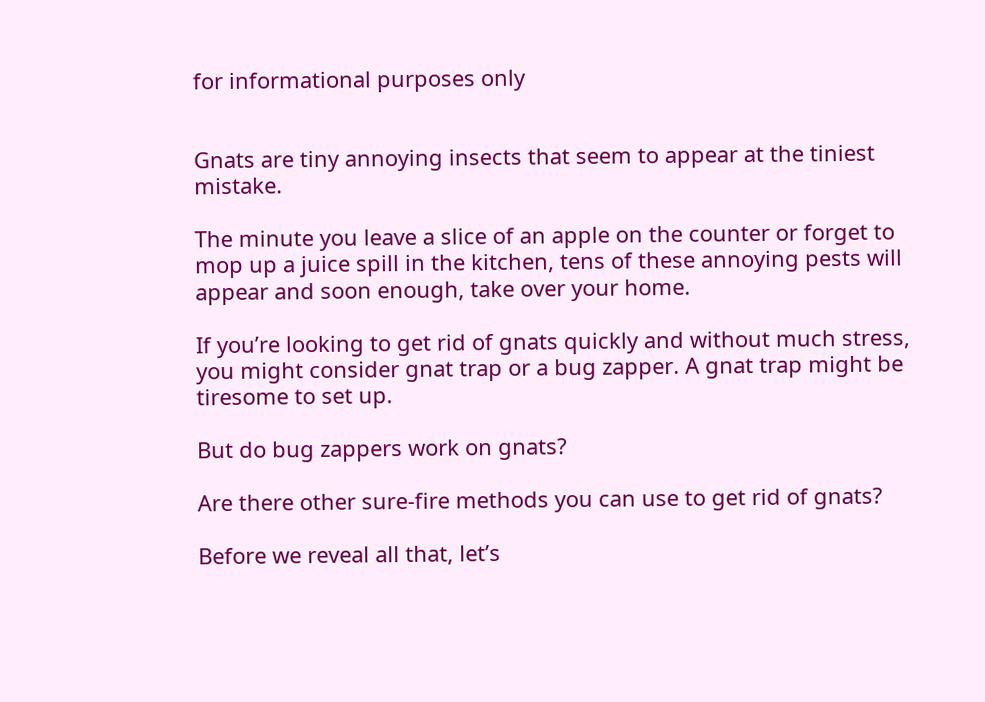for informational purposes only


Gnats are tiny annoying insects that seem to appear at the tiniest mistake.

The minute you leave a slice of an apple on the counter or forget to mop up a juice spill in the kitchen, tens of these annoying pests will appear and soon enough, take over your home.

If you’re looking to get rid of gnats quickly and without much stress, you might consider gnat trap or a bug zapper. A gnat trap might be tiresome to set up.

But do bug zappers work on gnats?

Are there other sure-fire methods you can use to get rid of gnats?

Before we reveal all that, let’s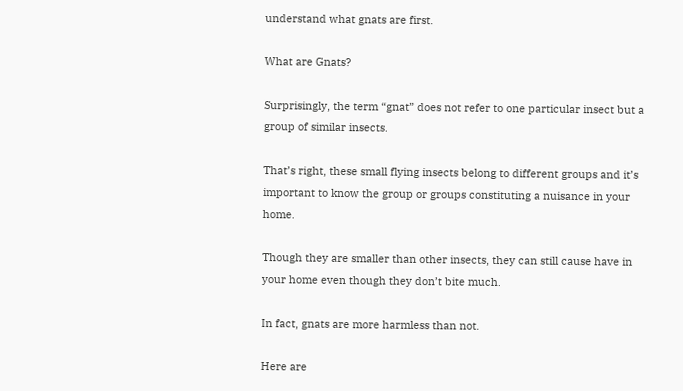understand what gnats are first.

What are Gnats?

Surprisingly, the term “gnat” does not refer to one particular insect but a group of similar insects.

That’s right, these small flying insects belong to different groups and it’s important to know the group or groups constituting a nuisance in your home.

Though they are smaller than other insects, they can still cause have in your home even though they don’t bite much.

In fact, gnats are more harmless than not.

Here are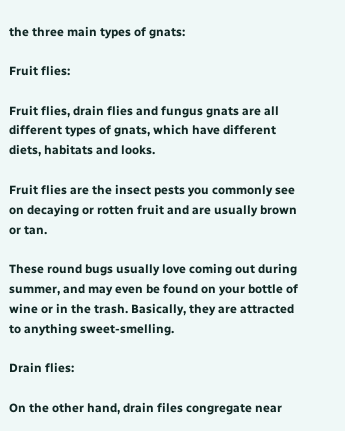the three main types of gnats:

Fruit flies:

Fruit flies, drain flies and fungus gnats are all different types of gnats, which have different diets, habitats and looks.

Fruit flies are the insect pests you commonly see on decaying or rotten fruit and are usually brown or tan.

These round bugs usually love coming out during summer, and may even be found on your bottle of wine or in the trash. Basically, they are attracted to anything sweet-smelling.

Drain flies:

On the other hand, drain files congregate near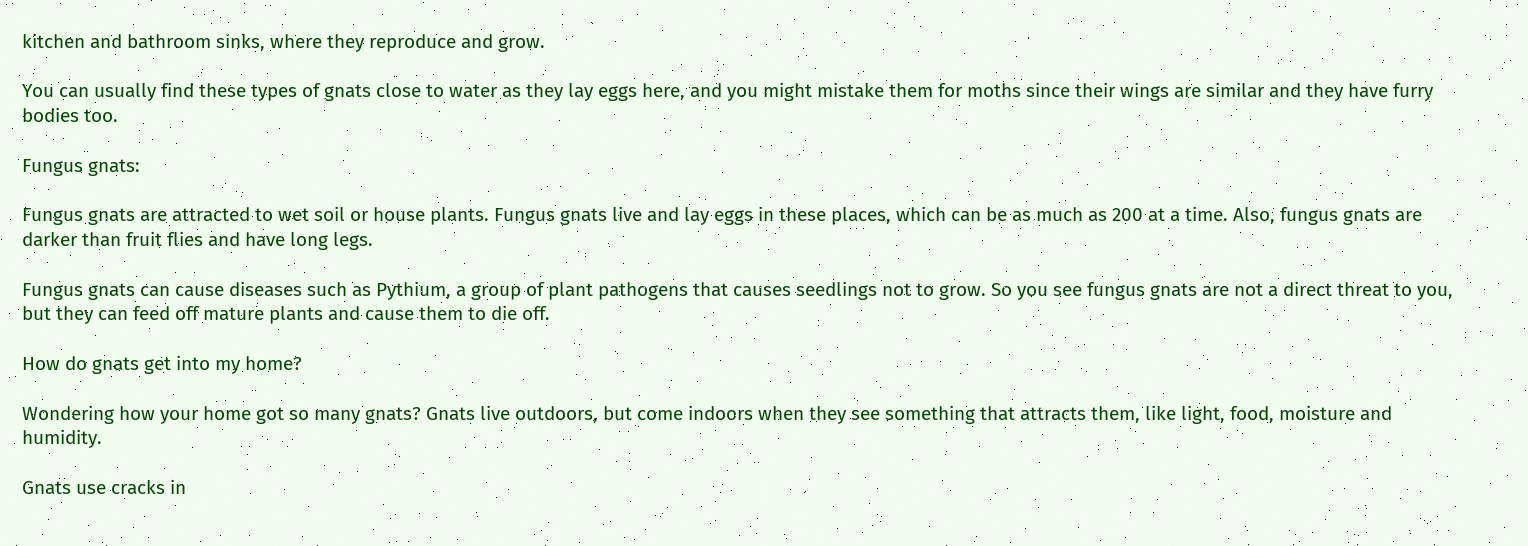kitchen and bathroom sinks, where they reproduce and grow.

You can usually find these types of gnats close to water as they lay eggs here, and you might mistake them for moths since their wings are similar and they have furry bodies too.

Fungus gnats:

Fungus gnats are attracted to wet soil or house plants. Fungus gnats live and lay eggs in these places, which can be as much as 200 at a time. Also, fungus gnats are darker than fruit flies and have long legs.

Fungus gnats can cause diseases such as Pythium, a group of plant pathogens that causes seedlings not to grow. So you see fungus gnats are not a direct threat to you, but they can feed off mature plants and cause them to die off.

How do gnats get into my home?

Wondering how your home got so many gnats? Gnats live outdoors, but come indoors when they see something that attracts them, like light, food, moisture and humidity.

Gnats use cracks in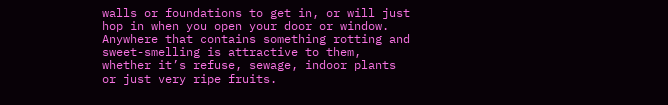walls or foundations to get in, or will just hop in when you open your door or window. Anywhere that contains something rotting and sweet-smelling is attractive to them, whether it’s refuse, sewage, indoor plants or just very ripe fruits.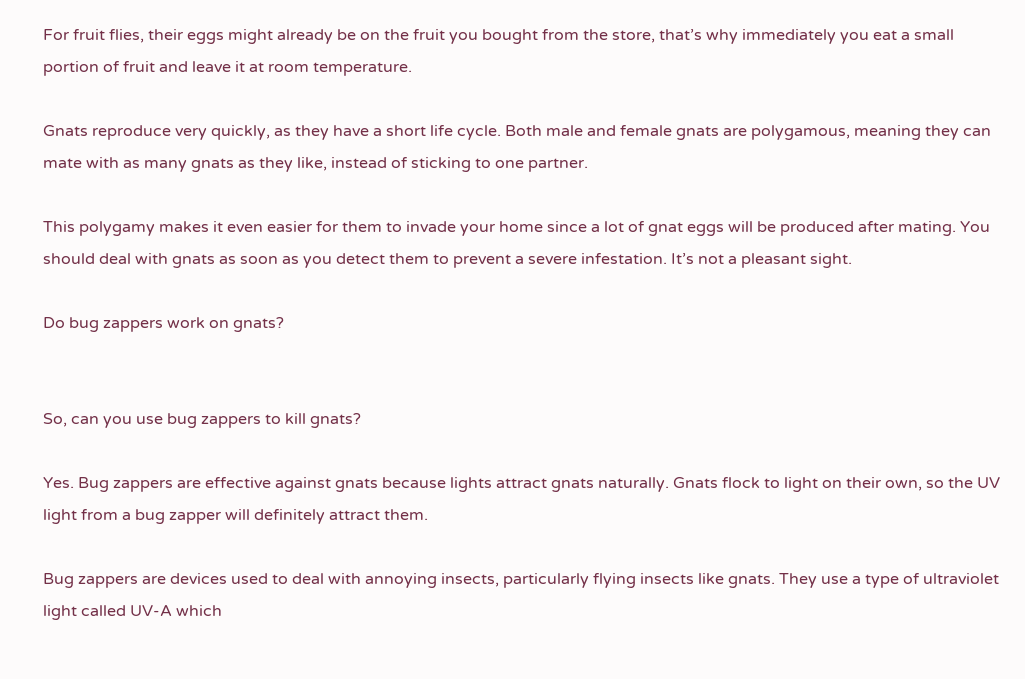For fruit flies, their eggs might already be on the fruit you bought from the store, that’s why immediately you eat a small portion of fruit and leave it at room temperature.

Gnats reproduce very quickly, as they have a short life cycle. Both male and female gnats are polygamous, meaning they can mate with as many gnats as they like, instead of sticking to one partner.

This polygamy makes it even easier for them to invade your home since a lot of gnat eggs will be produced after mating. You should deal with gnats as soon as you detect them to prevent a severe infestation. It’s not a pleasant sight.

Do bug zappers work on gnats?


So, can you use bug zappers to kill gnats?

Yes. Bug zappers are effective against gnats because lights attract gnats naturally. Gnats flock to light on their own, so the UV light from a bug zapper will definitely attract them.

Bug zappers are devices used to deal with annoying insects, particularly flying insects like gnats. They use a type of ultraviolet light called UV-A which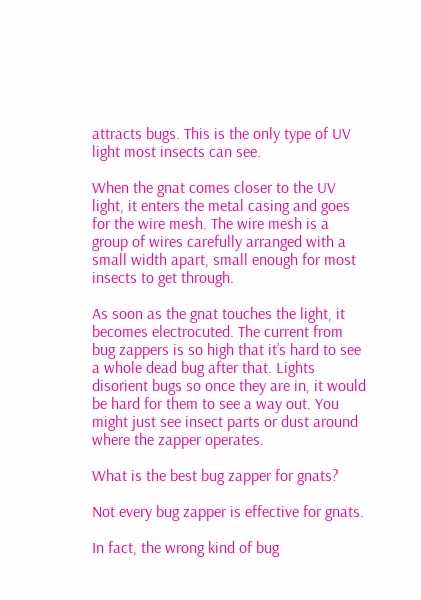attracts bugs. This is the only type of UV light most insects can see.

When the gnat comes closer to the UV light, it enters the metal casing and goes for the wire mesh. The wire mesh is a group of wires carefully arranged with a small width apart, small enough for most insects to get through.

As soon as the gnat touches the light, it becomes electrocuted. The current from bug zappers is so high that it’s hard to see a whole dead bug after that. Lights disorient bugs so once they are in, it would be hard for them to see a way out. You might just see insect parts or dust around where the zapper operates.

What is the best bug zapper for gnats?

Not every bug zapper is effective for gnats.

In fact, the wrong kind of bug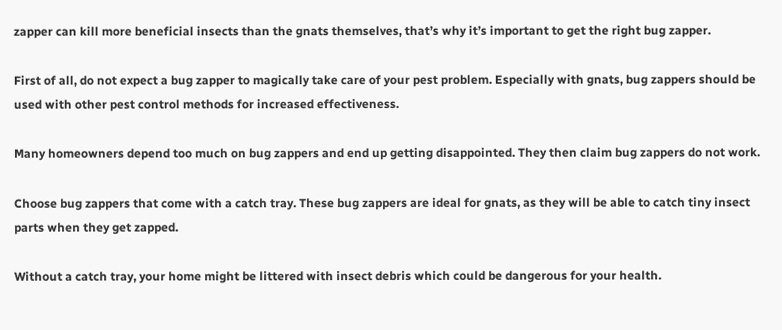zapper can kill more beneficial insects than the gnats themselves, that’s why it’s important to get the right bug zapper.

First of all, do not expect a bug zapper to magically take care of your pest problem. Especially with gnats, bug zappers should be used with other pest control methods for increased effectiveness.

Many homeowners depend too much on bug zappers and end up getting disappointed. They then claim bug zappers do not work.

Choose bug zappers that come with a catch tray. These bug zappers are ideal for gnats, as they will be able to catch tiny insect parts when they get zapped.

Without a catch tray, your home might be littered with insect debris which could be dangerous for your health.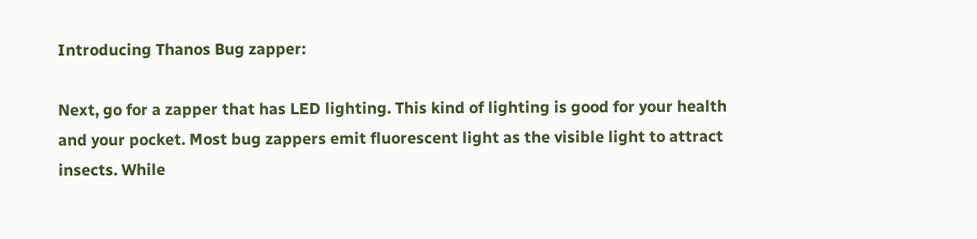Introducing Thanos Bug zapper:

Next, go for a zapper that has LED lighting. This kind of lighting is good for your health and your pocket. Most bug zappers emit fluorescent light as the visible light to attract insects. While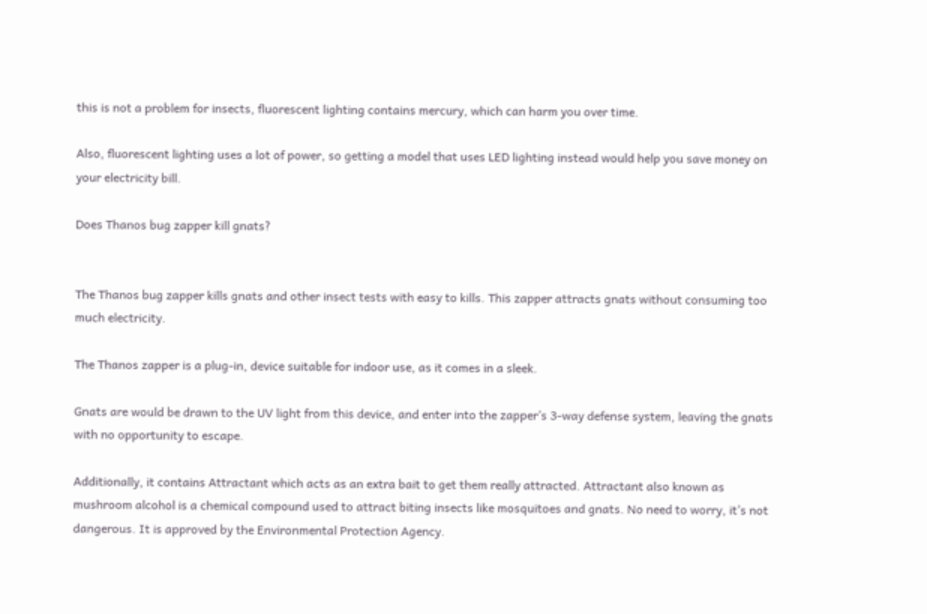this is not a problem for insects, fluorescent lighting contains mercury, which can harm you over time.

Also, fluorescent lighting uses a lot of power, so getting a model that uses LED lighting instead would help you save money on your electricity bill.

Does Thanos bug zapper kill gnats?


The Thanos bug zapper kills gnats and other insect tests with easy to kills. This zapper attracts gnats without consuming too much electricity.

The Thanos zapper is a plug-in, device suitable for indoor use, as it comes in a sleek.

Gnats are would be drawn to the UV light from this device, and enter into the zapper’s 3-way defense system, leaving the gnats with no opportunity to escape.

Additionally, it contains Attractant which acts as an extra bait to get them really attracted. Attractant also known as mushroom alcohol is a chemical compound used to attract biting insects like mosquitoes and gnats. No need to worry, it’s not dangerous. It is approved by the Environmental Protection Agency.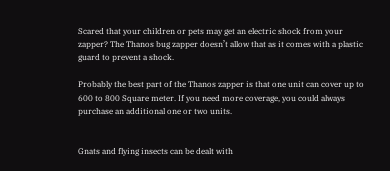Scared that your children or pets may get an electric shock from your zapper? The Thanos bug zapper doesn’t allow that as it comes with a plastic guard to prevent a shock.

Probably the best part of the Thanos zapper is that one unit can cover up to 600 to 800 Square meter. If you need more coverage, you could always purchase an additional one or two units.


Gnats and flying insects can be dealt with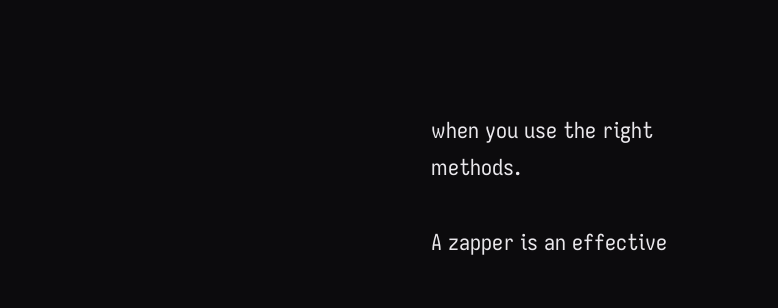when you use the right methods.

A zapper is an effective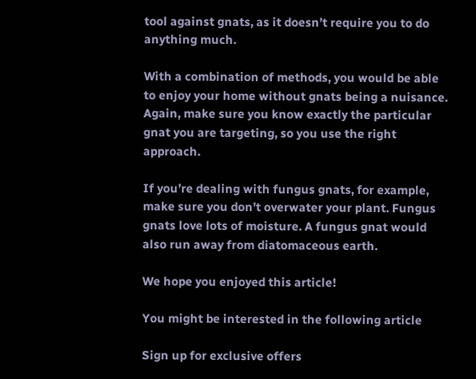tool against gnats, as it doesn’t require you to do anything much.

With a combination of methods, you would be able to enjoy your home without gnats being a nuisance. Again, make sure you know exactly the particular gnat you are targeting, so you use the right approach.

If you’re dealing with fungus gnats, for example, make sure you don’t overwater your plant. Fungus gnats love lots of moisture. A fungus gnat would also run away from diatomaceous earth.

We hope you enjoyed this article!

You might be interested in the following article

Sign up for exclusive offers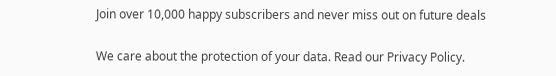Join over 10,000 happy subscribers and never miss out on future deals

We care about the protection of your data. Read our Privacy Policy.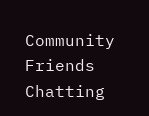Community Friends Chatting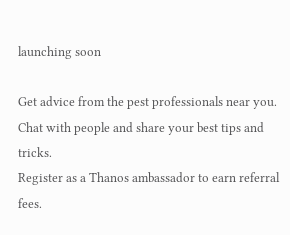launching soon

Get advice from the pest professionals near you.
Chat with people and share your best tips and tricks.
Register as a Thanos ambassador to earn referral fees.